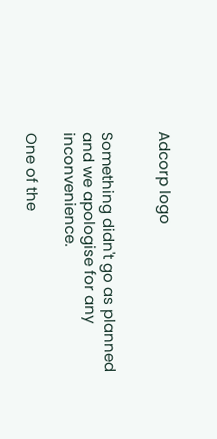Adcorp logo


Something didn't go as planned and we apologise for any inconvenience.

One of the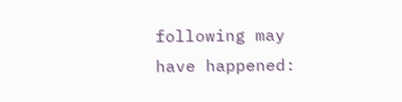following may have happened: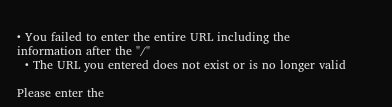• You failed to enter the entire URL including the information after the "/"
  • The URL you entered does not exist or is no longer valid

Please enter the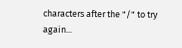characters after the "/" to try again...